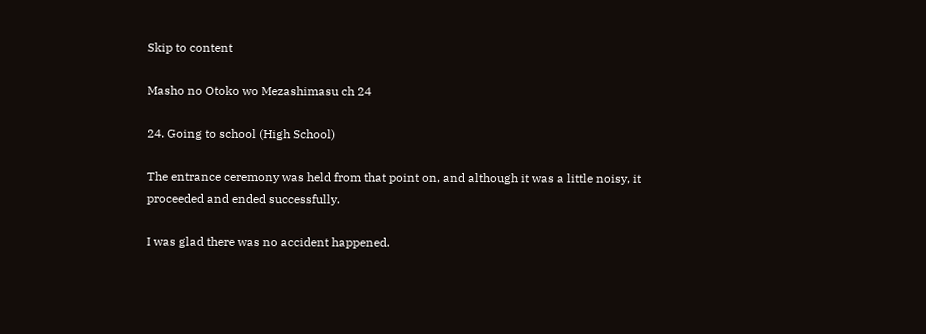Skip to content

Masho no Otoko wo Mezashimasu ch 24

24. Going to school (High School)

The entrance ceremony was held from that point on, and although it was a little noisy, it proceeded and ended successfully.

I was glad there was no accident happened.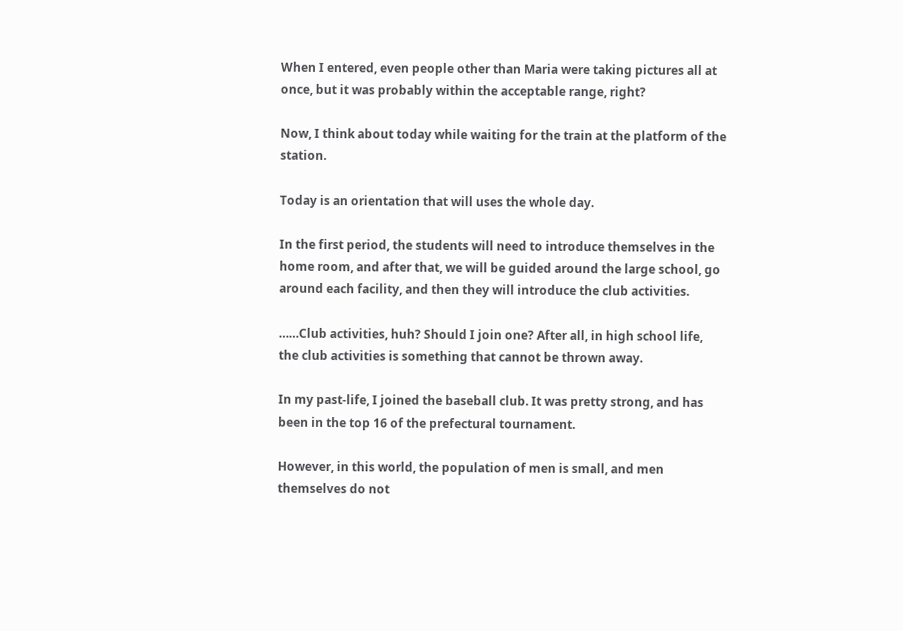When I entered, even people other than Maria were taking pictures all at once, but it was probably within the acceptable range, right?

Now, I think about today while waiting for the train at the platform of the station.

Today is an orientation that will uses the whole day.

In the first period, the students will need to introduce themselves in the home room, and after that, we will be guided around the large school, go around each facility, and then they will introduce the club activities.

……Club activities, huh? Should I join one? After all, in high school life, the club activities is something that cannot be thrown away.

In my past-life, I joined the baseball club. It was pretty strong, and has been in the top 16 of the prefectural tournament.

However, in this world, the population of men is small, and men themselves do not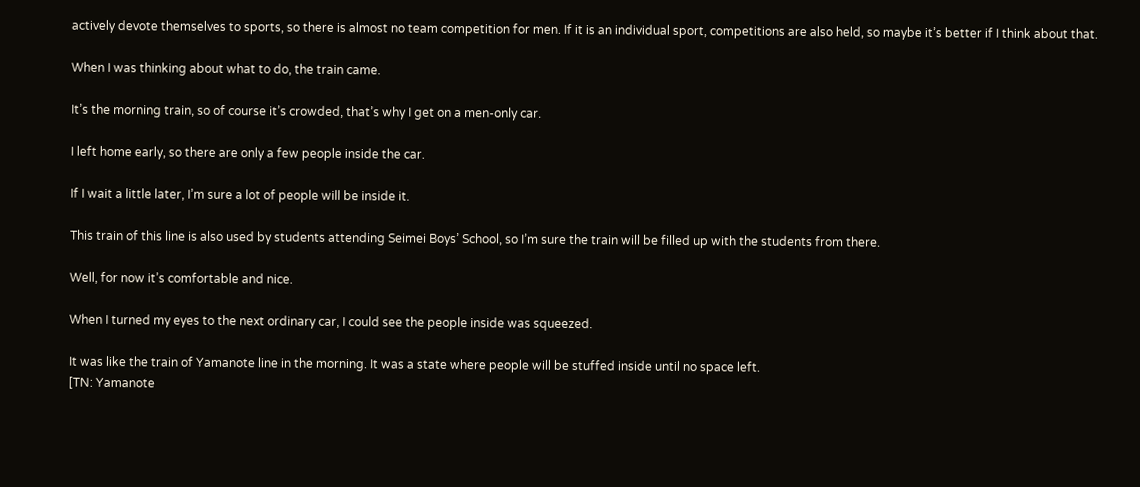actively devote themselves to sports, so there is almost no team competition for men. If it is an individual sport, competitions are also held, so maybe it’s better if I think about that.

When I was thinking about what to do, the train came.

It’s the morning train, so of course it’s crowded, that’s why I get on a men-only car.

I left home early, so there are only a few people inside the car.

If I wait a little later, I’m sure a lot of people will be inside it.

This train of this line is also used by students attending Seimei Boys’ School, so I’m sure the train will be filled up with the students from there.

Well, for now it’s comfortable and nice.

When I turned my eyes to the next ordinary car, I could see the people inside was squeezed.

It was like the train of Yamanote line in the morning. It was a state where people will be stuffed inside until no space left.
[TN: Yamanote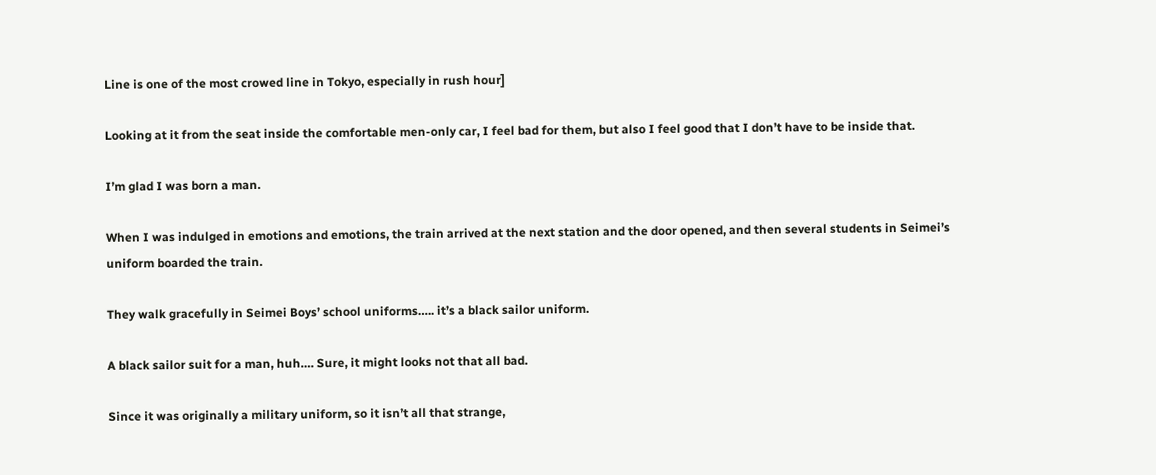Line is one of the most crowed line in Tokyo, especially in rush hour]

Looking at it from the seat inside the comfortable men-only car, I feel bad for them, but also I feel good that I don’t have to be inside that.

I’m glad I was born a man.

When I was indulged in emotions and emotions, the train arrived at the next station and the door opened, and then several students in Seimei’s uniform boarded the train.

They walk gracefully in Seimei Boys’ school uniforms….. it’s a black sailor uniform.

A black sailor suit for a man, huh…. Sure, it might looks not that all bad.

Since it was originally a military uniform, so it isn’t all that strange,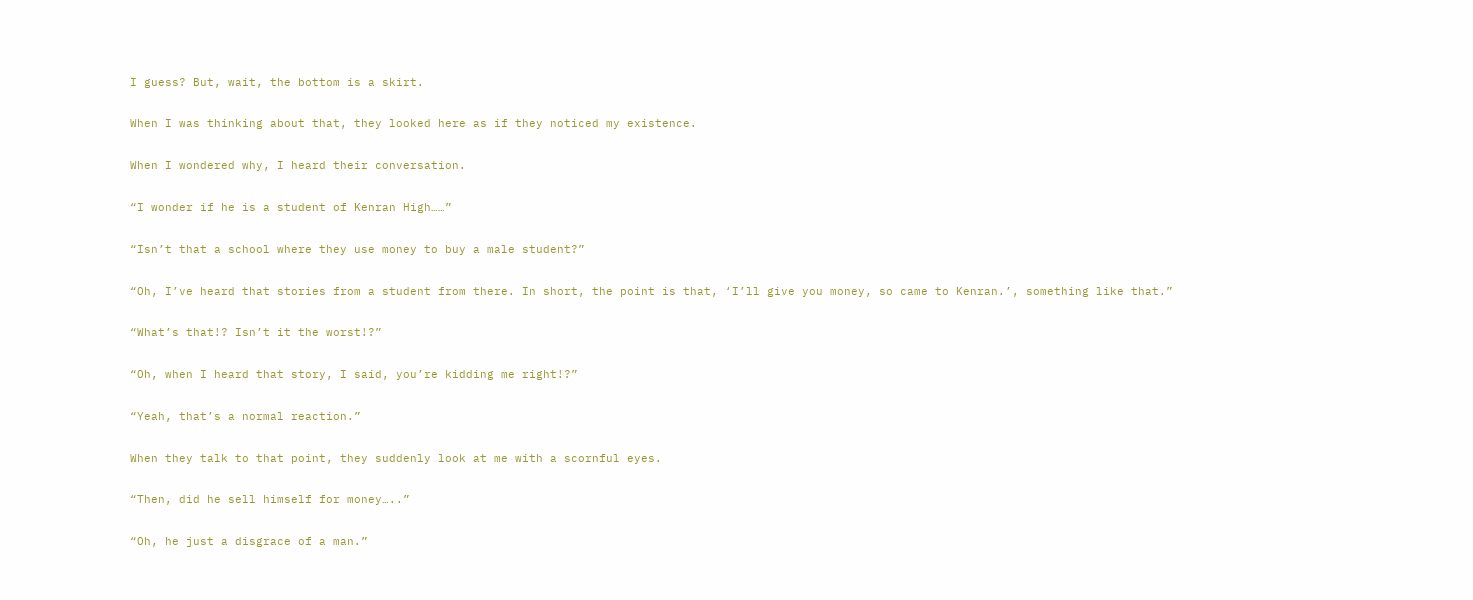I guess? But, wait, the bottom is a skirt.

When I was thinking about that, they looked here as if they noticed my existence.

When I wondered why, I heard their conversation.

“I wonder if he is a student of Kenran High……”

“Isn’t that a school where they use money to buy a male student?”

“Oh, I’ve heard that stories from a student from there. In short, the point is that, ‘I’ll give you money, so came to Kenran.’, something like that.”

“What’s that!? Isn’t it the worst!?”

“Oh, when I heard that story, I said, you’re kidding me right!?”

“Yeah, that’s a normal reaction.”

When they talk to that point, they suddenly look at me with a scornful eyes.

“Then, did he sell himself for money…..”

“Oh, he just a disgrace of a man.”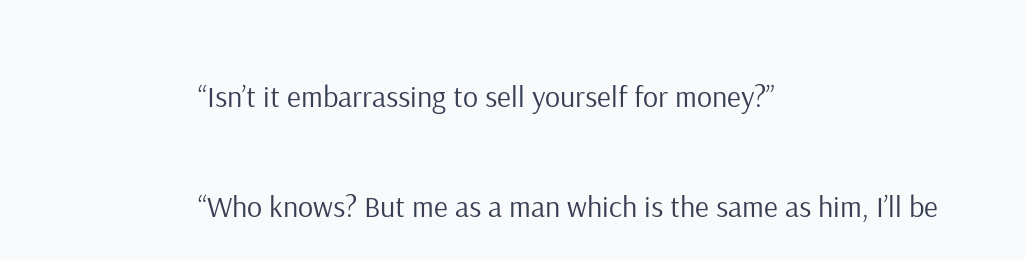“Isn’t it embarrassing to sell yourself for money?”

“Who knows? But me as a man which is the same as him, I’ll be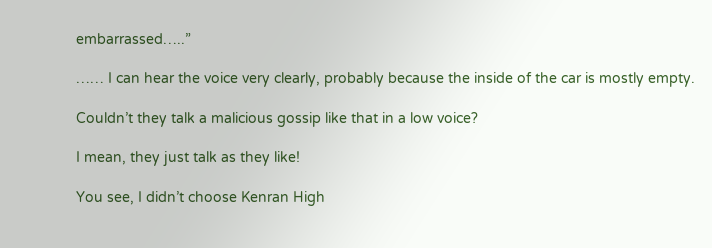embarrassed…..”

…… I can hear the voice very clearly, probably because the inside of the car is mostly empty.

Couldn’t they talk a malicious gossip like that in a low voice?

I mean, they just talk as they like!

You see, I didn’t choose Kenran High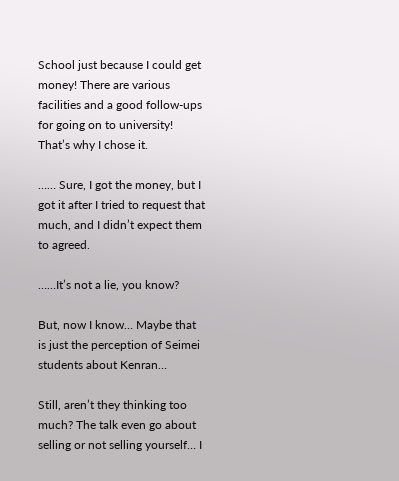School just because I could get money! There are various facilities and a good follow-ups for going on to university! That’s why I chose it.

…… Sure, I got the money, but I got it after I tried to request that much, and I didn’t expect them to agreed.

……It’s not a lie, you know?

But, now I know… Maybe that is just the perception of Seimei students about Kenran…

Still, aren’t they thinking too much? The talk even go about selling or not selling yourself… I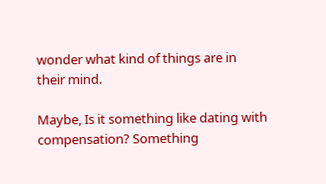wonder what kind of things are in their mind.

Maybe, Is it something like dating with compensation? Something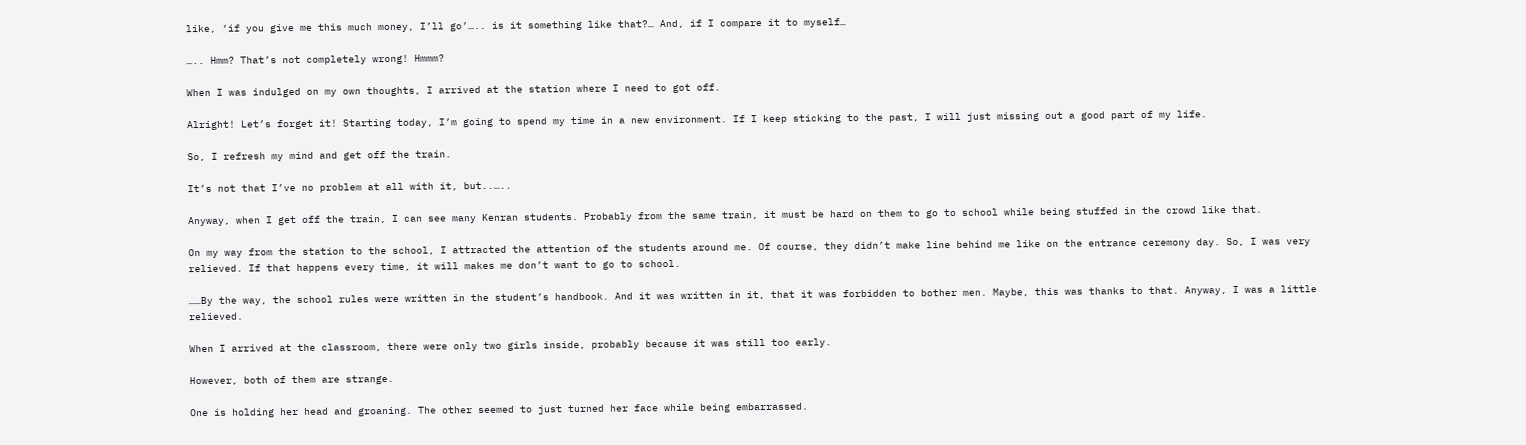like, ‘if you give me this much money, I’ll go’….. is it something like that?… And, if I compare it to myself…

….. Hmm? That’s not completely wrong! Hmmm?

When I was indulged on my own thoughts, I arrived at the station where I need to got off.

Alright! Let’s forget it! Starting today, I’m going to spend my time in a new environment. If I keep sticking to the past, I will just missing out a good part of my life.

So, I refresh my mind and get off the train.

It’s not that I’ve no problem at all with it, but..…..

Anyway, when I get off the train, I can see many Kenran students. Probably from the same train, it must be hard on them to go to school while being stuffed in the crowd like that.

On my way from the station to the school, I attracted the attention of the students around me. Of course, they didn’t make line behind me like on the entrance ceremony day. So, I was very relieved. If that happens every time, it will makes me don’t want to go to school.

……By the way, the school rules were written in the student’s handbook. And it was written in it, that it was forbidden to bother men. Maybe, this was thanks to that. Anyway, I was a little relieved.

When I arrived at the classroom, there were only two girls inside, probably because it was still too early.

However, both of them are strange.

One is holding her head and groaning. The other seemed to just turned her face while being embarrassed.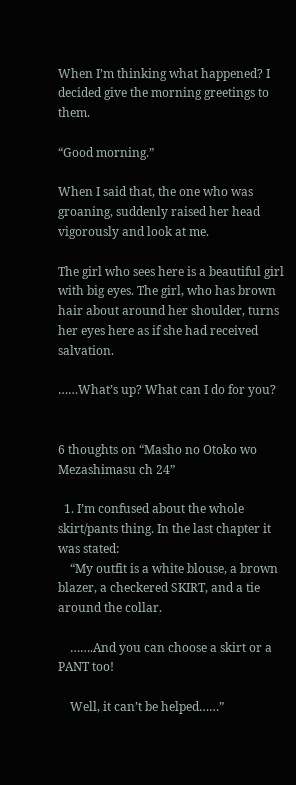When I’m thinking what happened? I decided give the morning greetings to them.

“Good morning.”

When I said that, the one who was groaning, suddenly raised her head vigorously and look at me.

The girl who sees here is a beautiful girl with big eyes. The girl, who has brown hair about around her shoulder, turns her eyes here as if she had received salvation.

……What’s up? What can I do for you?


6 thoughts on “Masho no Otoko wo Mezashimasu ch 24”

  1. I’m confused about the whole skirt/pants thing. In the last chapter it was stated:
    “My outfit is a white blouse, a brown blazer, a checkered SKIRT, and a tie around the collar.

    …….And you can choose a skirt or a PANT too!

    Well, it can’t be helped……”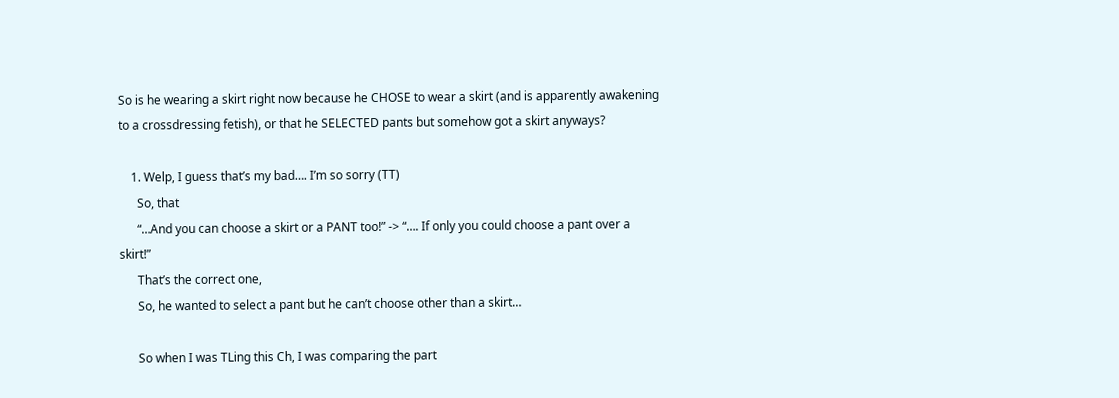So is he wearing a skirt right now because he CHOSE to wear a skirt (and is apparently awakening to a crossdressing fetish), or that he SELECTED pants but somehow got a skirt anyways?

    1. Welp, I guess that’s my bad…. I’m so sorry (TT)
      So, that
      “…And you can choose a skirt or a PANT too!” -> “…. If only you could choose a pant over a skirt!”
      That’s the correct one,
      So, he wanted to select a pant but he can’t choose other than a skirt…

      So when I was TLing this Ch, I was comparing the part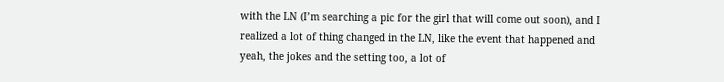with the LN (I’m searching a pic for the girl that will come out soon), and I realized a lot of thing changed in the LN, like the event that happened and yeah, the jokes and the setting too, a lot of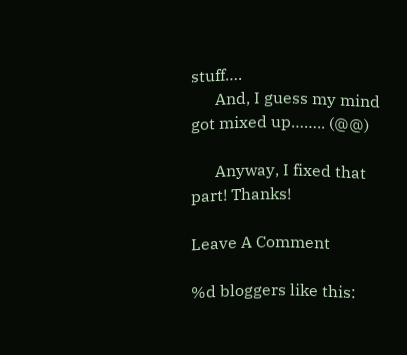stuff….
      And, I guess my mind got mixed up…….. (@@)

      Anyway, I fixed that part! Thanks!

Leave A Comment

%d bloggers like this: